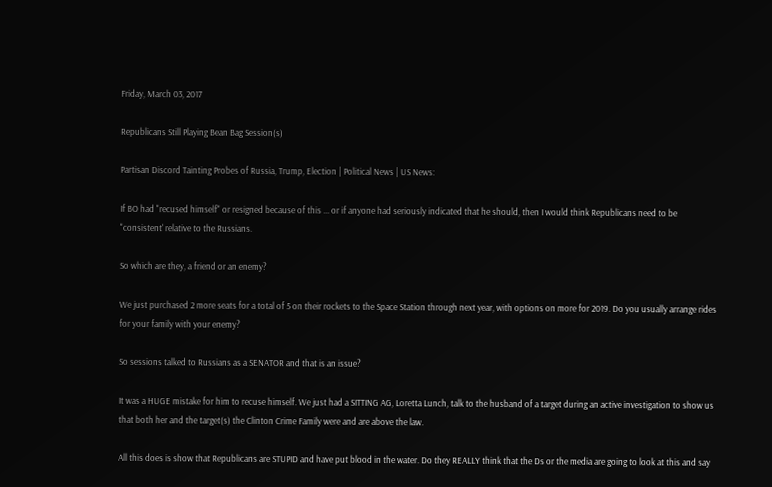Friday, March 03, 2017

Republicans Still Playing Bean Bag Session(s)

Partisan Discord Tainting Probes of Russia, Trump, Election | Political News | US News:

If BO had "recused himself" or resigned because of this ... or if anyone had seriously indicated that he should, then I would think Republicans need to be "consistent' relative to the Russians.

So which are they, a friend or an enemy?

We just purchased 2 more seats for a total of 5 on their rockets to the Space Station through next year, with options on more for 2019. Do you usually arrange rides for your family with your enemy?

So sessions talked to Russians as a SENATOR and that is an issue?

It was a HUGE mistake for him to recuse himself. We just had a SITTING AG, Loretta Lunch, talk to the husband of a target during an active investigation to show us that both her and the target(s) the Clinton Crime Family were and are above the law.

All this does is show that Republicans are STUPID and have put blood in the water. Do they REALLY think that the Ds or the media are going to look at this and say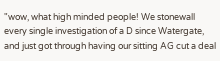"wow, what high minded people! We stonewall every single investigation of a D since Watergate, and just got through having our sitting AG cut a deal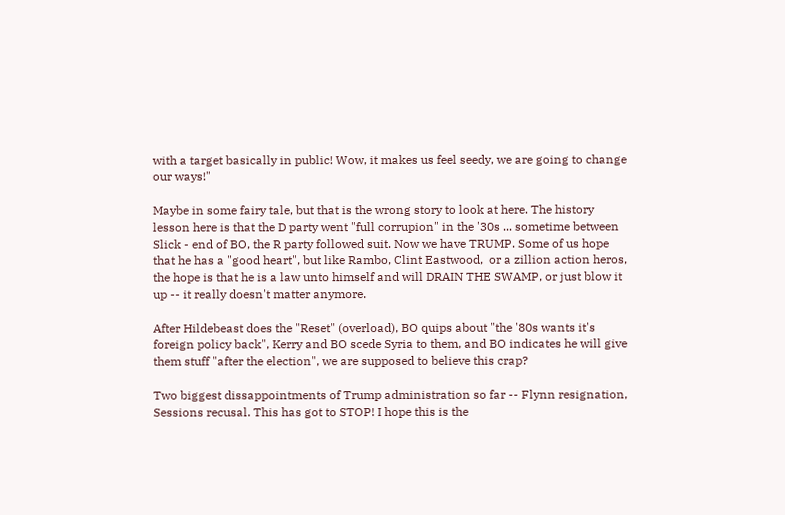with a target basically in public! Wow, it makes us feel seedy, we are going to change our ways!"

Maybe in some fairy tale, but that is the wrong story to look at here. The history lesson here is that the D party went "full corrupion" in the '30s ... sometime between Slick - end of BO, the R party followed suit. Now we have TRUMP. Some of us hope that he has a "good heart", but like Rambo, Clint Eastwood,  or a zillion action heros, the hope is that he is a law unto himself and will DRAIN THE SWAMP, or just blow it up -- it really doesn't matter anymore.

After Hildebeast does the "Reset" (overload), BO quips about "the '80s wants it's foreign policy back", Kerry and BO scede Syria to them, and BO indicates he will give them stuff "after the election", we are supposed to believe this crap?

Two biggest dissappointments of Trump administration so far -- Flynn resignation, Sessions recusal. This has got to STOP! I hope this is the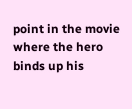point in the movie where the hero binds up his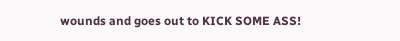wounds and goes out to KICK SOME ASS!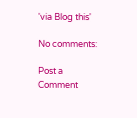'via Blog this'

No comments:

Post a Comment